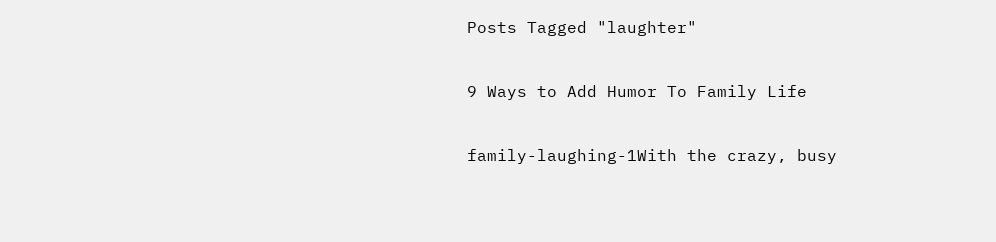Posts Tagged "laughter"

9 Ways to Add Humor To Family Life

family-laughing-1With the crazy, busy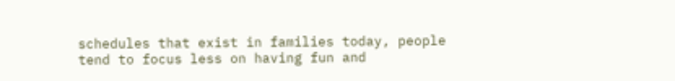schedules that exist in families today, people tend to focus less on having fun and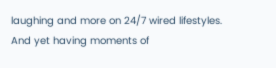laughing and more on 24/7 wired lifestyles. And yet having moments of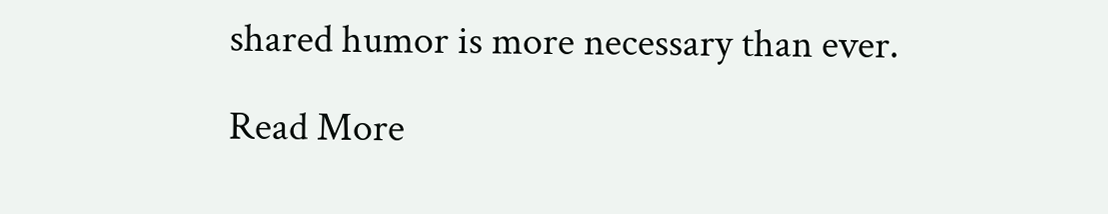shared humor is more necessary than ever.

Read More